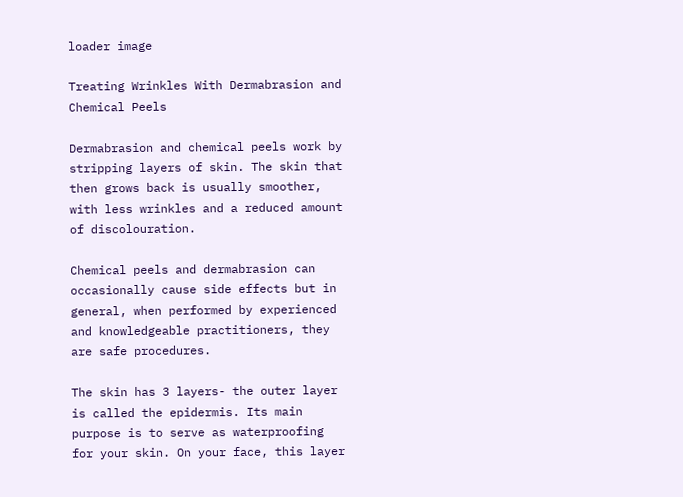loader image

Treating Wrinkles With Dermabrasion and Chemical Peels

Dermabrasion and chemical peels work by stripping layers of skin. The skin that then grows back is usually smoother, with less wrinkles and a reduced amount of discolouration.

Chemical peels and dermabrasion can occasionally cause side effects but in general, when performed by experienced and knowledgeable practitioners, they are safe procedures.

The skin has 3 layers- the outer layer is called the epidermis. Its main purpose is to serve as waterproofing for your skin. On your face, this layer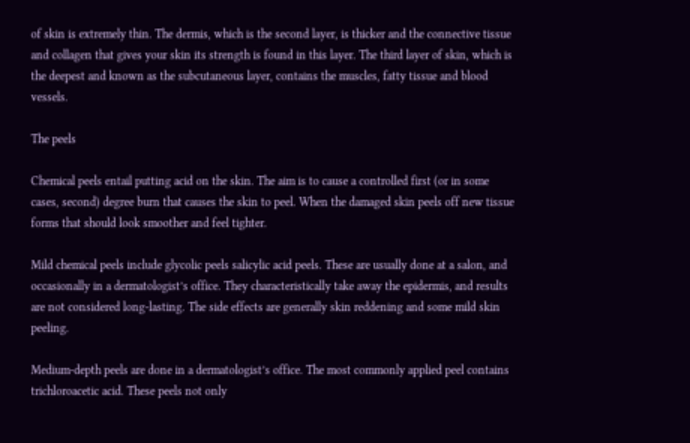of skin is extremely thin. The dermis, which is the second layer, is thicker and the connective tissue and collagen that gives your skin its strength is found in this layer. The third layer of skin, which is the deepest and known as the subcutaneous layer, contains the muscles, fatty tissue and blood vessels.

The peels

Chemical peels entail putting acid on the skin. The aim is to cause a controlled first (or in some cases, second) degree burn that causes the skin to peel. When the damaged skin peels off new tissue forms that should look smoother and feel tighter.

Mild chemical peels include glycolic peels salicylic acid peels. These are usually done at a salon, and occasionally in a dermatologist’s office. They characteristically take away the epidermis, and results are not considered long-lasting. The side effects are generally skin reddening and some mild skin peeling.

Medium-depth peels are done in a dermatologist’s office. The most commonly applied peel contains trichloroacetic acid. These peels not only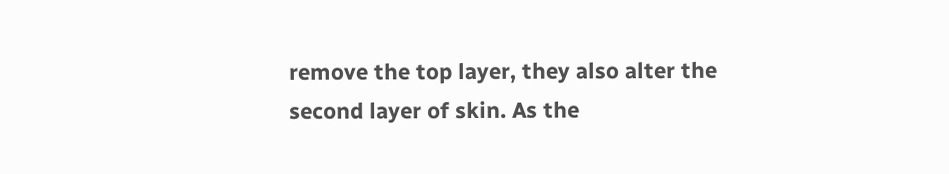remove the top layer, they also alter the second layer of skin. As the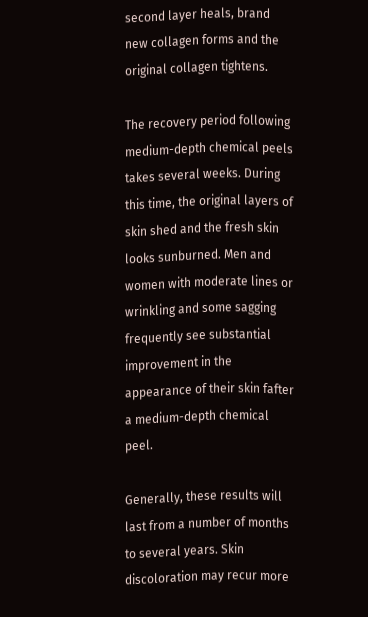second layer heals, brand new collagen forms and the original collagen tightens.

The recovery period following medium-depth chemical peels takes several weeks. During this time, the original layers of skin shed and the fresh skin looks sunburned. Men and women with moderate lines or wrinkling and some sagging frequently see substantial improvement in the appearance of their skin fafter a medium-depth chemical peel.

Generally, these results will last from a number of months to several years. Skin discoloration may recur more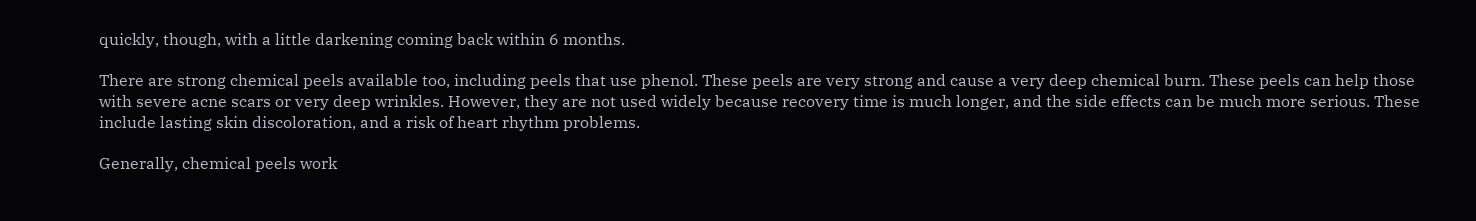quickly, though, with a little darkening coming back within 6 months.

There are strong chemical peels available too, including peels that use phenol. These peels are very strong and cause a very deep chemical burn. These peels can help those with severe acne scars or very deep wrinkles. However, they are not used widely because recovery time is much longer, and the side effects can be much more serious. These include lasting skin discoloration, and a risk of heart rhythm problems.

Generally, chemical peels work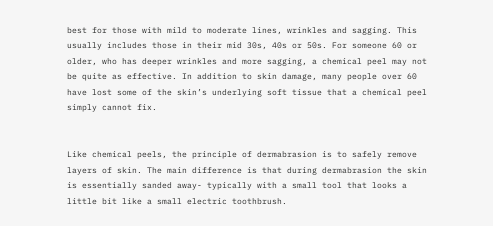best for those with mild to moderate lines, wrinkles and sagging. This usually includes those in their mid 30s, 40s or 50s. For someone 60 or older, who has deeper wrinkles and more sagging, a chemical peel may not be quite as effective. In addition to skin damage, many people over 60 have lost some of the skin’s underlying soft tissue that a chemical peel simply cannot fix.


Like chemical peels, the principle of dermabrasion is to safely remove layers of skin. The main difference is that during dermabrasion the skin is essentially sanded away- typically with a small tool that looks a little bit like a small electric toothbrush.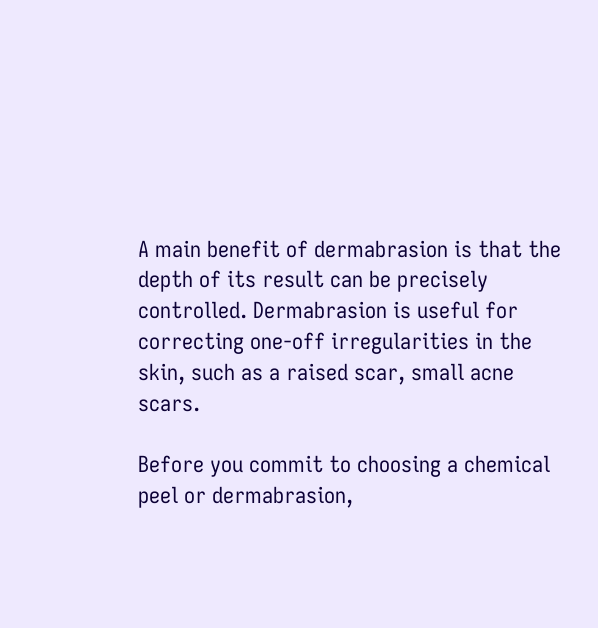A main benefit of dermabrasion is that the depth of its result can be precisely controlled. Dermabrasion is useful for correcting one-off irregularities in the skin, such as a raised scar, small acne scars.

Before you commit to choosing a chemical peel or dermabrasion,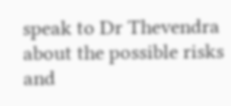speak to Dr Thevendra about the possible risks and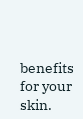benefits for your skin.